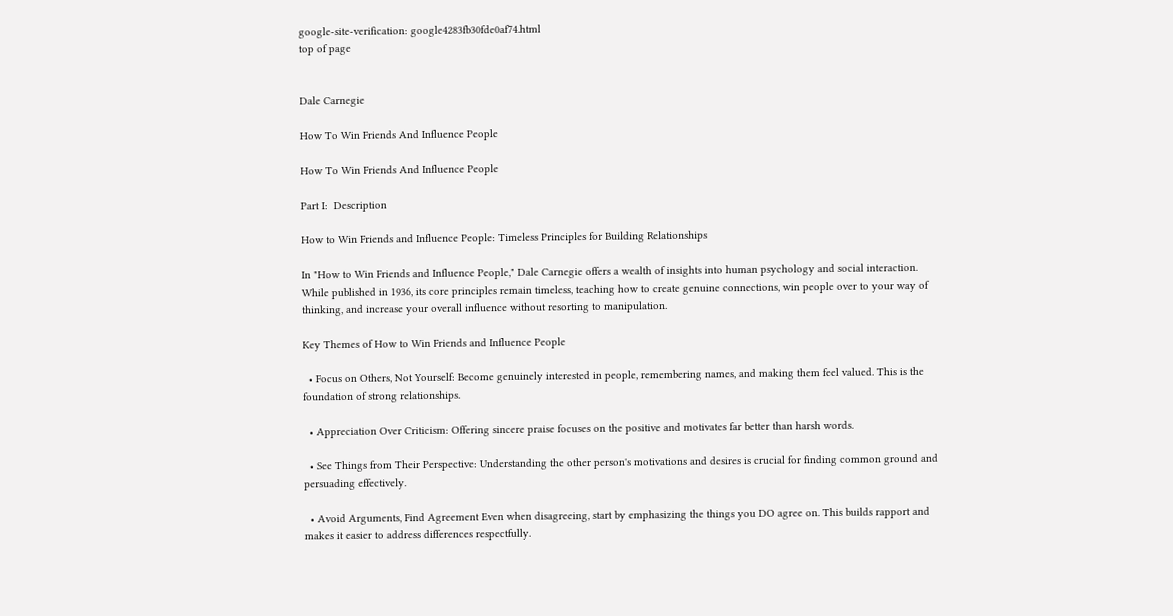google-site-verification: google4283fb30fde0af74.html
top of page


Dale Carnegie

How To Win Friends And Influence People

How To Win Friends And Influence People

Part I:  Description

How to Win Friends and Influence People: Timeless Principles for Building Relationships

In "How to Win Friends and Influence People," Dale Carnegie offers a wealth of insights into human psychology and social interaction. While published in 1936, its core principles remain timeless, teaching how to create genuine connections, win people over to your way of thinking, and increase your overall influence without resorting to manipulation.

Key Themes of How to Win Friends and Influence People

  • Focus on Others, Not Yourself: Become genuinely interested in people, remembering names, and making them feel valued. This is the foundation of strong relationships.

  • Appreciation Over Criticism: Offering sincere praise focuses on the positive and motivates far better than harsh words.

  • See Things from Their Perspective: Understanding the other person's motivations and desires is crucial for finding common ground and persuading effectively.

  • Avoid Arguments, Find Agreement Even when disagreeing, start by emphasizing the things you DO agree on. This builds rapport and makes it easier to address differences respectfully.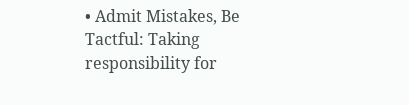• Admit Mistakes, Be Tactful: Taking responsibility for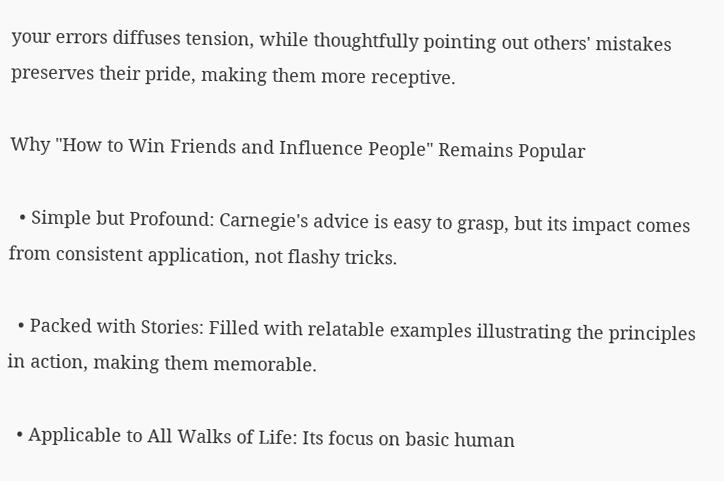your errors diffuses tension, while thoughtfully pointing out others' mistakes preserves their pride, making them more receptive.

Why "How to Win Friends and Influence People" Remains Popular

  • Simple but Profound: Carnegie's advice is easy to grasp, but its impact comes from consistent application, not flashy tricks.

  • Packed with Stories: Filled with relatable examples illustrating the principles in action, making them memorable.

  • Applicable to All Walks of Life: Its focus on basic human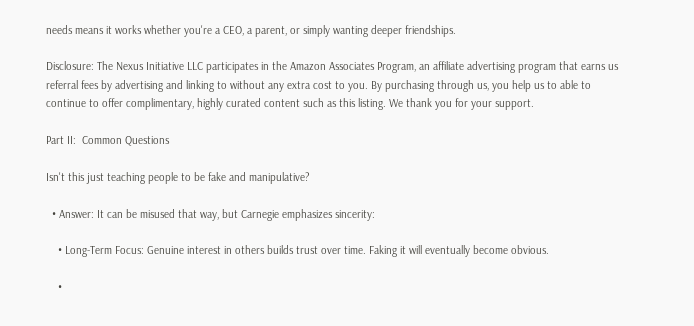needs means it works whether you're a CEO, a parent, or simply wanting deeper friendships.

Disclosure: The Nexus Initiative LLC participates in the Amazon Associates Program, an affiliate advertising program that earns us referral fees by advertising and linking to without any extra cost to you. By purchasing through us, you help us to able to continue to offer complimentary, highly curated content such as this listing. We thank you for your support.

Part II:  Common Questions

Isn't this just teaching people to be fake and manipulative?

  • Answer: It can be misused that way, but Carnegie emphasizes sincerity:

    • Long-Term Focus: Genuine interest in others builds trust over time. Faking it will eventually become obvious.

    •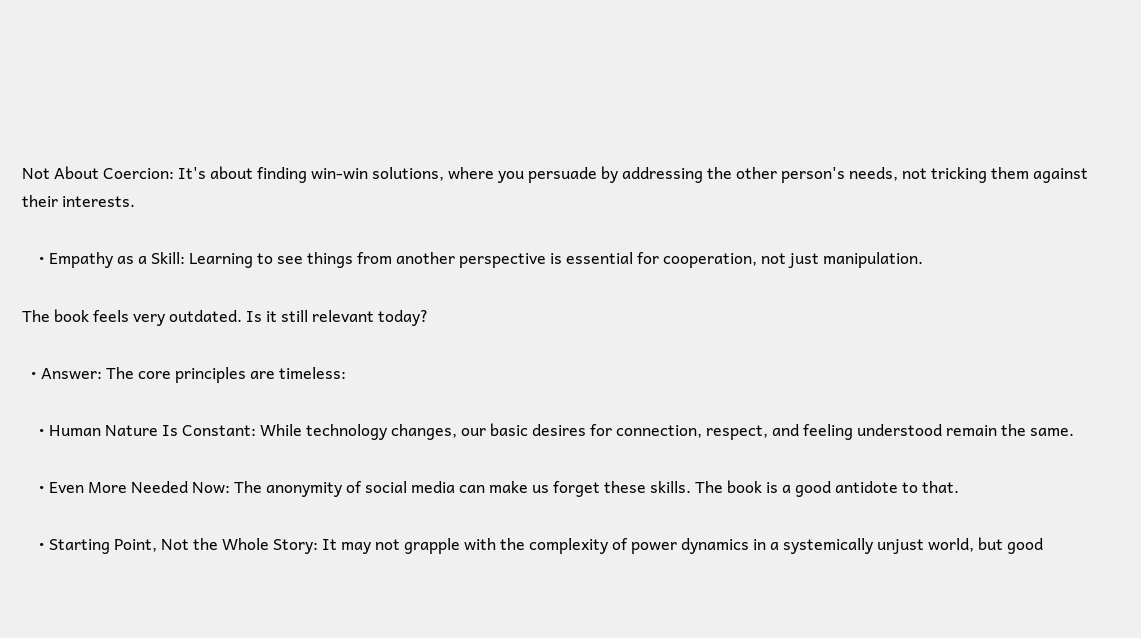Not About Coercion: It's about finding win-win solutions, where you persuade by addressing the other person's needs, not tricking them against their interests.

    • Empathy as a Skill: Learning to see things from another perspective is essential for cooperation, not just manipulation.

The book feels very outdated. Is it still relevant today?

  • Answer: The core principles are timeless:

    • Human Nature Is Constant: While technology changes, our basic desires for connection, respect, and feeling understood remain the same.

    • Even More Needed Now: The anonymity of social media can make us forget these skills. The book is a good antidote to that.

    • Starting Point, Not the Whole Story: It may not grapple with the complexity of power dynamics in a systemically unjust world, but good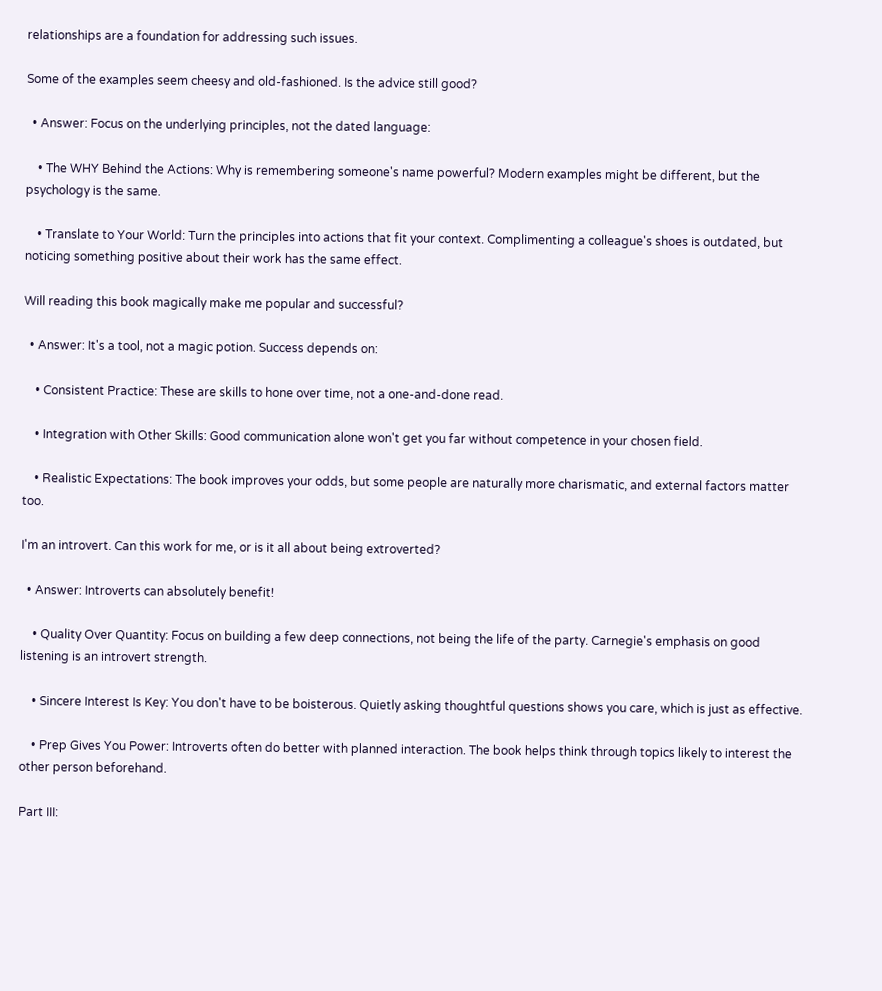relationships are a foundation for addressing such issues.

Some of the examples seem cheesy and old-fashioned. Is the advice still good?

  • Answer: Focus on the underlying principles, not the dated language:

    • The WHY Behind the Actions: Why is remembering someone's name powerful? Modern examples might be different, but the psychology is the same.

    • Translate to Your World: Turn the principles into actions that fit your context. Complimenting a colleague's shoes is outdated, but noticing something positive about their work has the same effect.

Will reading this book magically make me popular and successful?

  • Answer: It's a tool, not a magic potion. Success depends on:

    • Consistent Practice: These are skills to hone over time, not a one-and-done read.

    • Integration with Other Skills: Good communication alone won't get you far without competence in your chosen field.

    • Realistic Expectations: The book improves your odds, but some people are naturally more charismatic, and external factors matter too.

I'm an introvert. Can this work for me, or is it all about being extroverted?

  • Answer: Introverts can absolutely benefit!

    • Quality Over Quantity: Focus on building a few deep connections, not being the life of the party. Carnegie's emphasis on good listening is an introvert strength.

    • Sincere Interest Is Key: You don't have to be boisterous. Quietly asking thoughtful questions shows you care, which is just as effective.

    • Prep Gives You Power: Introverts often do better with planned interaction. The book helps think through topics likely to interest the other person beforehand.

Part III: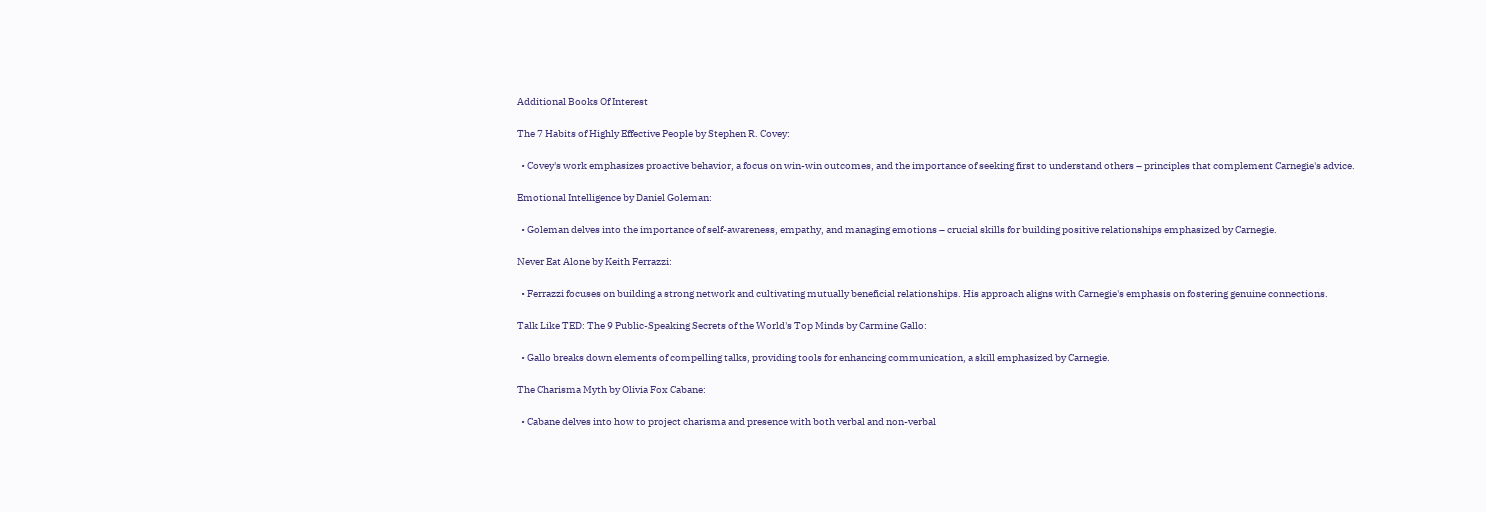Additional Books Of Interest

The 7 Habits of Highly Effective People by Stephen R. Covey:

  • Covey's work emphasizes proactive behavior, a focus on win-win outcomes, and the importance of seeking first to understand others – principles that complement Carnegie's advice.

Emotional Intelligence by Daniel Goleman:

  • Goleman delves into the importance of self-awareness, empathy, and managing emotions – crucial skills for building positive relationships emphasized by Carnegie.

Never Eat Alone by Keith Ferrazzi:

  • Ferrazzi focuses on building a strong network and cultivating mutually beneficial relationships. His approach aligns with Carnegie's emphasis on fostering genuine connections.

Talk Like TED: The 9 Public-Speaking Secrets of the World's Top Minds by Carmine Gallo:

  • Gallo breaks down elements of compelling talks, providing tools for enhancing communication, a skill emphasized by Carnegie.

The Charisma Myth by Olivia Fox Cabane:

  • Cabane delves into how to project charisma and presence with both verbal and non-verbal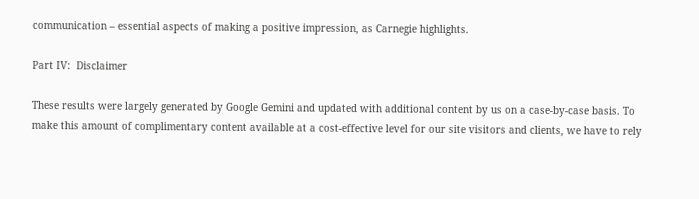communication – essential aspects of making a positive impression, as Carnegie highlights.

Part IV:  Disclaimer

These results were largely generated by Google Gemini and updated with additional content by us on a case-by-case basis. To make this amount of complimentary content available at a cost-effective level for our site visitors and clients, we have to rely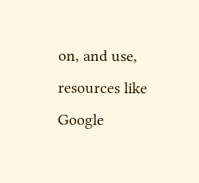on, and use, resources like Google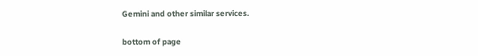Gemini and other similar services.

bottom of page